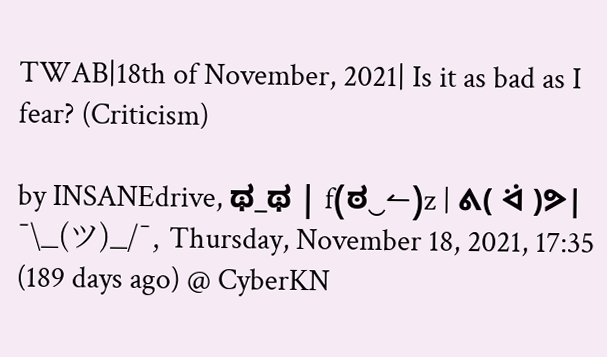TWAB|18th of November, 2021| Is it as bad as I fear? (Criticism)

by INSANEdrive, ಥ_ಥ | f(ಠ‿↼)z | ᕕ( ᐛ )ᕗ| ¯\_(ツ)_/¯, Thursday, November 18, 2021, 17:35 (189 days ago) @ CyberKN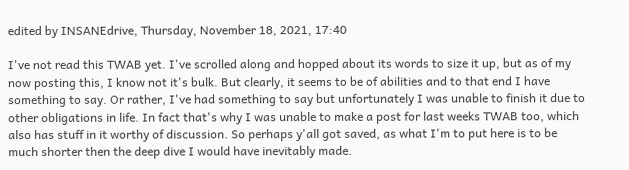edited by INSANEdrive, Thursday, November 18, 2021, 17:40

I've not read this TWAB yet. I've scrolled along and hopped about its words to size it up, but as of my now posting this, I know not it's bulk. But clearly, it seems to be of abilities and to that end I have something to say. Or rather, I've had something to say but unfortunately I was unable to finish it due to other obligations in life. In fact that's why I was unable to make a post for last weeks TWAB too, which also has stuff in it worthy of discussion. So perhaps y'all got saved, as what I'm to put here is to be much shorter then the deep dive I would have inevitably made.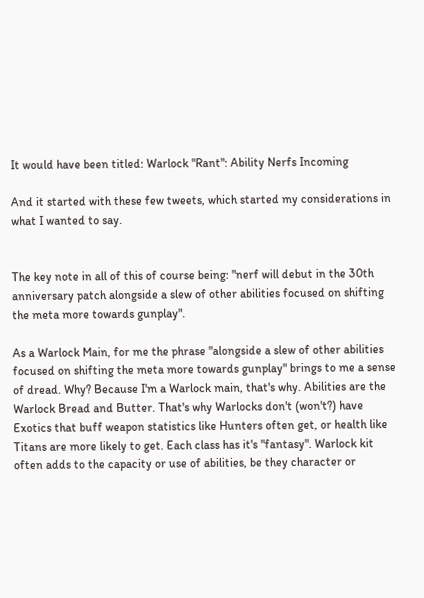It would have been titled: Warlock "Rant": Ability Nerfs Incoming

And it started with these few tweets, which started my considerations in what I wanted to say.


The key note in all of this of course being: "nerf will debut in the 30th anniversary patch alongside a slew of other abilities focused on shifting the meta more towards gunplay".

As a Warlock Main, for me the phrase "alongside a slew of other abilities focused on shifting the meta more towards gunplay" brings to me a sense of dread. Why? Because I'm a Warlock main, that's why. Abilities are the Warlock Bread and Butter. That's why Warlocks don't (won't?) have Exotics that buff weapon statistics like Hunters often get, or health like Titans are more likely to get. Each class has it's "fantasy". Warlock kit often adds to the capacity or use of abilities, be they character or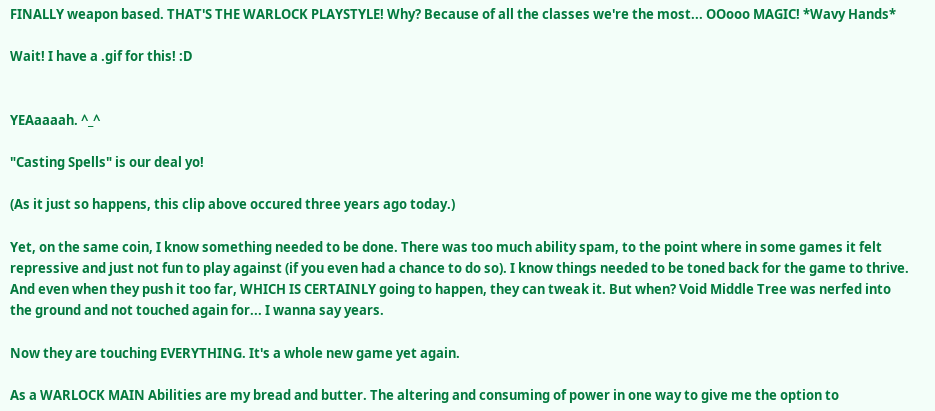FINALLY weapon based. THAT'S THE WARLOCK PLAYSTYLE! Why? Because of all the classes we're the most... OOooo MAGIC! *Wavy Hands*

Wait! I have a .gif for this! :D


YEAaaaah. ^_^

"Casting Spells" is our deal yo!

(As it just so happens, this clip above occured three years ago today.)

Yet, on the same coin, I know something needed to be done. There was too much ability spam, to the point where in some games it felt repressive and just not fun to play against (if you even had a chance to do so). I know things needed to be toned back for the game to thrive. And even when they push it too far, WHICH IS CERTAINLY going to happen, they can tweak it. But when? Void Middle Tree was nerfed into the ground and not touched again for... I wanna say years.

Now they are touching EVERYTHING. It's a whole new game yet again.

As a WARLOCK MAIN Abilities are my bread and butter. The altering and consuming of power in one way to give me the option to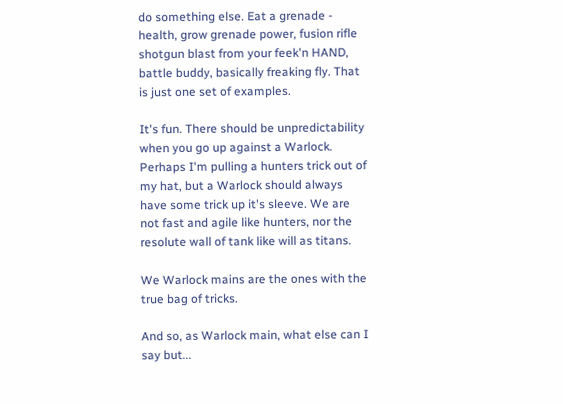do something else. Eat a grenade - health, grow grenade power, fusion rifle shotgun blast from your feek'n HAND, battle buddy, basically freaking fly. That is just one set of examples.

It's fun. There should be unpredictability when you go up against a Warlock. Perhaps I'm pulling a hunters trick out of my hat, but a Warlock should always have some trick up it's sleeve. We are not fast and agile like hunters, nor the resolute wall of tank like will as titans.

We Warlock mains are the ones with the true bag of tricks.

And so, as Warlock main, what else can I say but...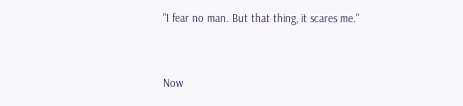"I fear no man. But that thing, it scares me."


Now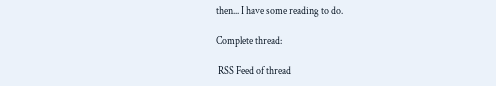then... I have some reading to do.

Complete thread:

 RSS Feed of thread